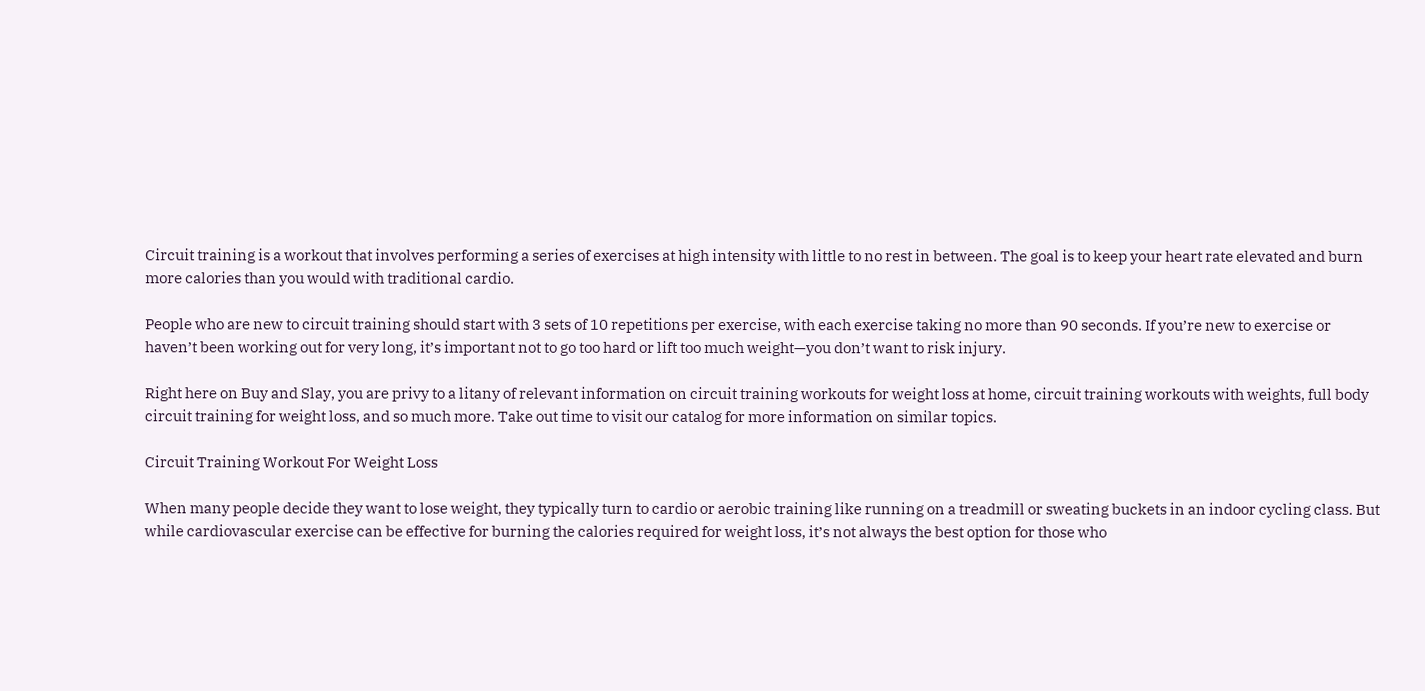Circuit training is a workout that involves performing a series of exercises at high intensity with little to no rest in between. The goal is to keep your heart rate elevated and burn more calories than you would with traditional cardio.

People who are new to circuit training should start with 3 sets of 10 repetitions per exercise, with each exercise taking no more than 90 seconds. If you’re new to exercise or haven’t been working out for very long, it’s important not to go too hard or lift too much weight—you don’t want to risk injury.

Right here on Buy and Slay, you are privy to a litany of relevant information on circuit training workouts for weight loss at home, circuit training workouts with weights, full body circuit training for weight loss, and so much more. Take out time to visit our catalog for more information on similar topics.

Circuit Training Workout For Weight Loss

When many people decide they want to lose weight, they typically turn to cardio or aerobic training like running on a treadmill or sweating buckets in an indoor cycling class. But while cardiovascular exercise can be effective for burning the calories required for weight loss, it’s not always the best option for those who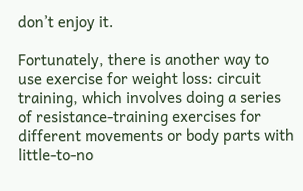don’t enjoy it.

Fortunately, there is another way to use exercise for weight loss: circuit training, which involves doing a series of resistance-training exercises for different movements or body parts with little-to-no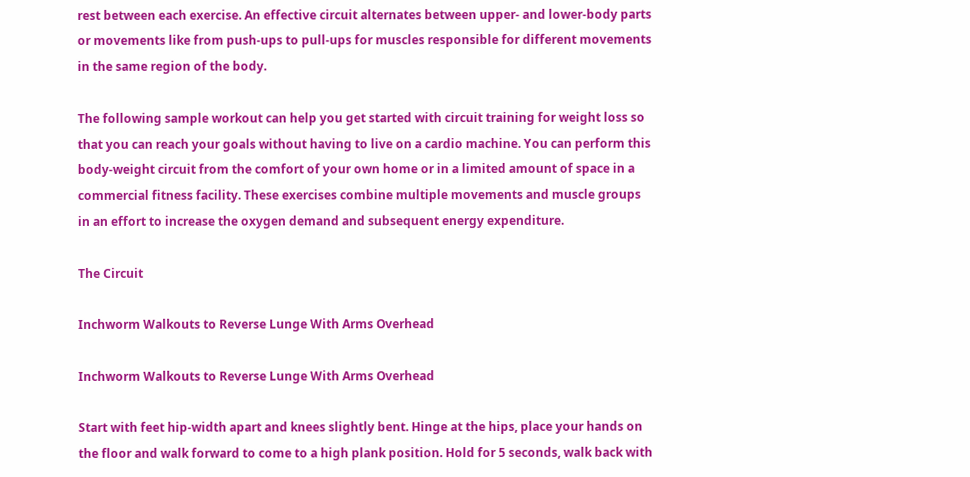rest between each exercise. An effective circuit alternates between upper- and lower-body parts or movements like from push-ups to pull-ups for muscles responsible for different movements in the same region of the body.

The following sample workout can help you get started with circuit training for weight loss so that you can reach your goals without having to live on a cardio machine. You can perform this body-weight circuit from the comfort of your own home or in a limited amount of space in a commercial fitness facility. These exercises combine multiple movements and muscle groups in an effort to increase the oxygen demand and subsequent energy expenditure.

The Circuit

Inchworm Walkouts to Reverse Lunge With Arms Overhead

Inchworm Walkouts to Reverse Lunge With Arms Overhead

Start with feet hip-width apart and knees slightly bent. Hinge at the hips, place your hands on the floor and walk forward to come to a high plank position. Hold for 5 seconds, walk back with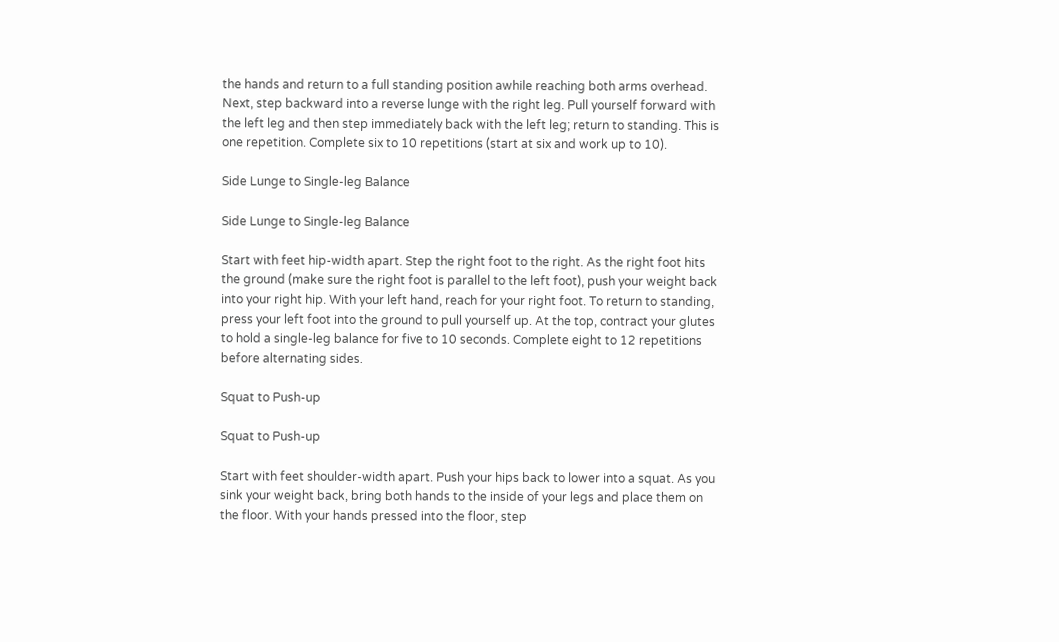the hands and return to a full standing position awhile reaching both arms overhead. Next, step backward into a reverse lunge with the right leg. Pull yourself forward with the left leg and then step immediately back with the left leg; return to standing. This is one repetition. Complete six to 10 repetitions (start at six and work up to 10).

Side Lunge to Single-leg Balance

Side Lunge to Single-leg Balance

Start with feet hip-width apart. Step the right foot to the right. As the right foot hits the ground (make sure the right foot is parallel to the left foot), push your weight back into your right hip. With your left hand, reach for your right foot. To return to standing, press your left foot into the ground to pull yourself up. At the top, contract your glutes to hold a single-leg balance for five to 10 seconds. Complete eight to 12 repetitions before alternating sides.

Squat to Push-up

Squat to Push-up

Start with feet shoulder-width apart. Push your hips back to lower into a squat. As you sink your weight back, bring both hands to the inside of your legs and place them on the floor. With your hands pressed into the floor, step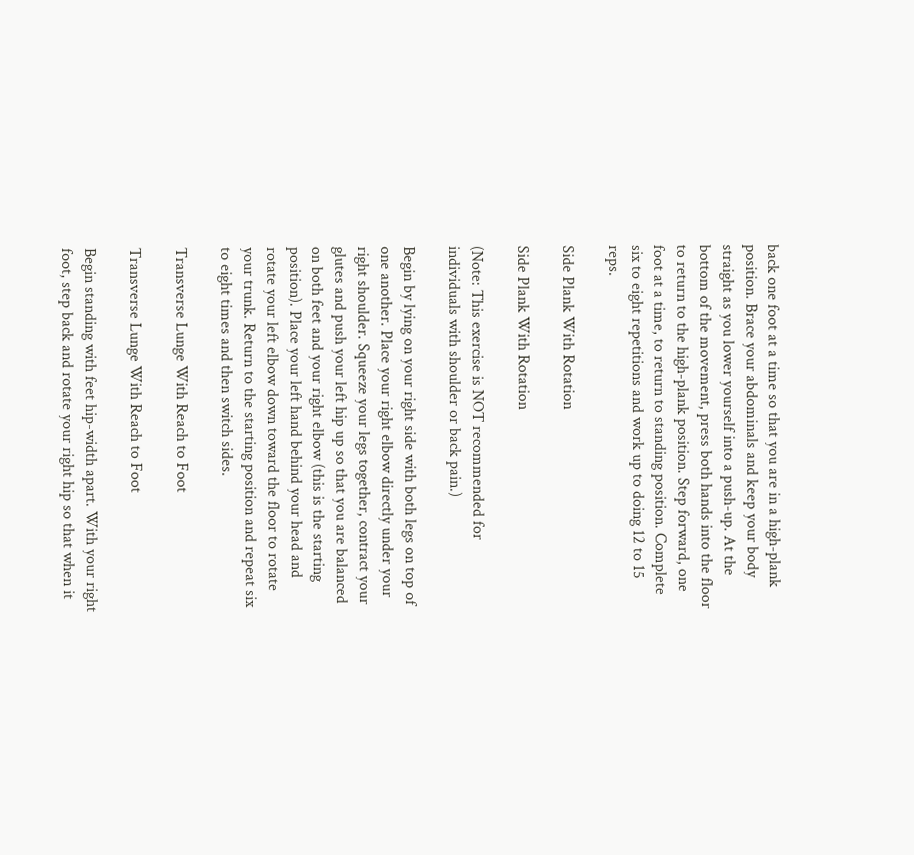back one foot at a time so that you are in a high-plank position. Brace your abdominals and keep your body straight as you lower yourself into a push-up. At the bottom of the movement, press both hands into the floor to return to the high-plank position. Step forward, one foot at a time, to return to standing position. Complete six to eight repetitions and work up to doing 12 to 15 reps.

Side Plank With Rotation

Side Plank With Rotation

(Note: This exercise is NOT recommended for individuals with shoulder or back pain.)

Begin by lying on your right side with both legs on top of one another. Place your right elbow directly under your right shoulder. Squeeze your legs together, contract your glutes and push your left hip up so that you are balanced on both feet and your right elbow (this is the starting position). Place your left hand behind your head and rotate your left elbow down toward the floor to rotate your trunk. Return to the starting position and repeat six to eight times and then switch sides.

Transverse Lunge With Reach to Foot

Transverse Lunge With Reach to Foot

Begin standing with feet hip-width apart. With your right foot, step back and rotate your right hip so that when it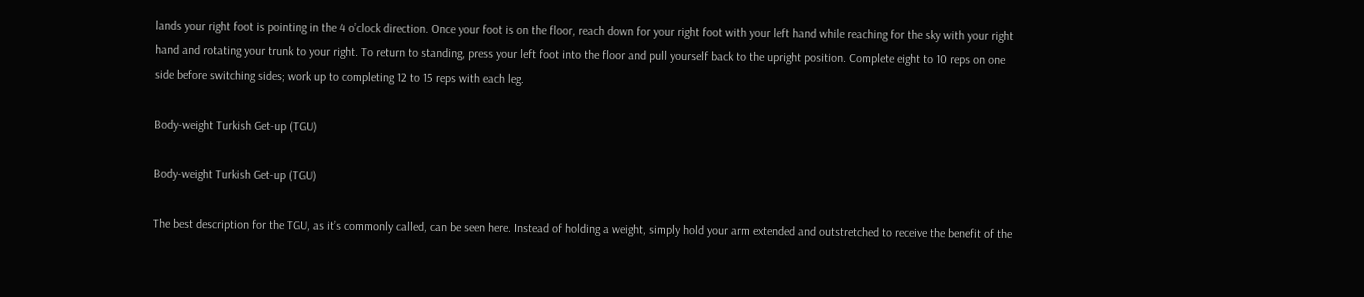lands your right foot is pointing in the 4 o’clock direction. Once your foot is on the floor, reach down for your right foot with your left hand while reaching for the sky with your right hand and rotating your trunk to your right. To return to standing, press your left foot into the floor and pull yourself back to the upright position. Complete eight to 10 reps on one side before switching sides; work up to completing 12 to 15 reps with each leg.

Body-weight Turkish Get-up (TGU)

Body-weight Turkish Get-up (TGU)

The best description for the TGU, as it’s commonly called, can be seen here. Instead of holding a weight, simply hold your arm extended and outstretched to receive the benefit of the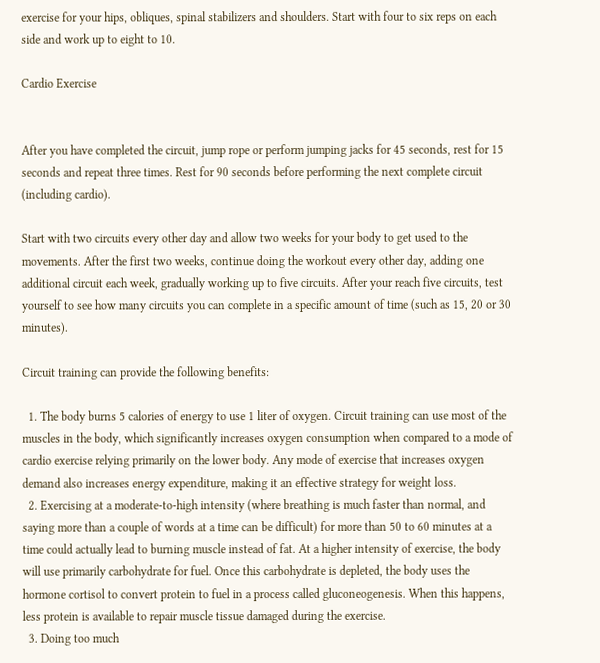exercise for your hips, obliques, spinal stabilizers and shoulders. Start with four to six reps on each side and work up to eight to 10.

Cardio Exercise


After you have completed the circuit, jump rope or perform jumping jacks for 45 seconds, rest for 15 seconds and repeat three times. Rest for 90 seconds before performing the next complete circuit (including cardio).

Start with two circuits every other day and allow two weeks for your body to get used to the movements. After the first two weeks, continue doing the workout every other day, adding one additional circuit each week, gradually working up to five circuits. After your reach five circuits, test yourself to see how many circuits you can complete in a specific amount of time (such as 15, 20 or 30 minutes).

Circuit training can provide the following benefits:

  1. The body burns 5 calories of energy to use 1 liter of oxygen. Circuit training can use most of the muscles in the body, which significantly increases oxygen consumption when compared to a mode of cardio exercise relying primarily on the lower body. Any mode of exercise that increases oxygen demand also increases energy expenditure, making it an effective strategy for weight loss.
  2. Exercising at a moderate-to-high intensity (where breathing is much faster than normal, and saying more than a couple of words at a time can be difficult) for more than 50 to 60 minutes at a time could actually lead to burning muscle instead of fat. At a higher intensity of exercise, the body will use primarily carbohydrate for fuel. Once this carbohydrate is depleted, the body uses the hormone cortisol to convert protein to fuel in a process called gluconeogenesis. When this happens, less protein is available to repair muscle tissue damaged during the exercise.
  3. Doing too much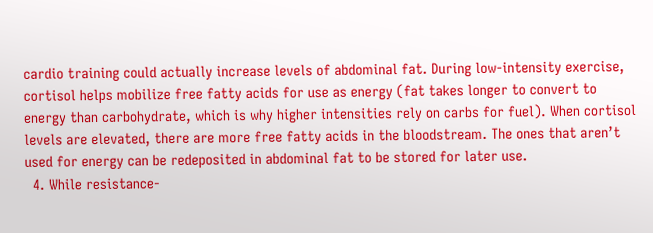cardio training could actually increase levels of abdominal fat. During low-intensity exercise, cortisol helps mobilize free fatty acids for use as energy (fat takes longer to convert to energy than carbohydrate, which is why higher intensities rely on carbs for fuel). When cortisol levels are elevated, there are more free fatty acids in the bloodstream. The ones that aren’t used for energy can be redeposited in abdominal fat to be stored for later use.
  4. While resistance-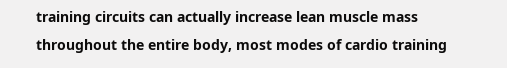training circuits can actually increase lean muscle mass throughout the entire body, most modes of cardio training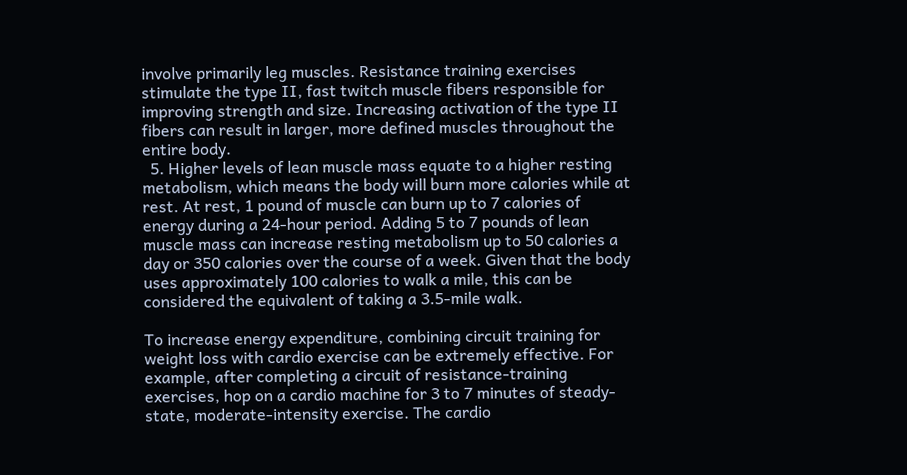involve primarily leg muscles. Resistance training exercises stimulate the type II, fast twitch muscle fibers responsible for improving strength and size. Increasing activation of the type II fibers can result in larger, more defined muscles throughout the entire body.
  5. Higher levels of lean muscle mass equate to a higher resting metabolism, which means the body will burn more calories while at rest. At rest, 1 pound of muscle can burn up to 7 calories of energy during a 24-hour period. Adding 5 to 7 pounds of lean muscle mass can increase resting metabolism up to 50 calories a day or 350 calories over the course of a week. Given that the body uses approximately 100 calories to walk a mile, this can be considered the equivalent of taking a 3.5-mile walk.

To increase energy expenditure, combining circuit training for weight loss with cardio exercise can be extremely effective. For example, after completing a circuit of resistance-training exercises, hop on a cardio machine for 3 to 7 minutes of steady-state, moderate-intensity exercise. The cardio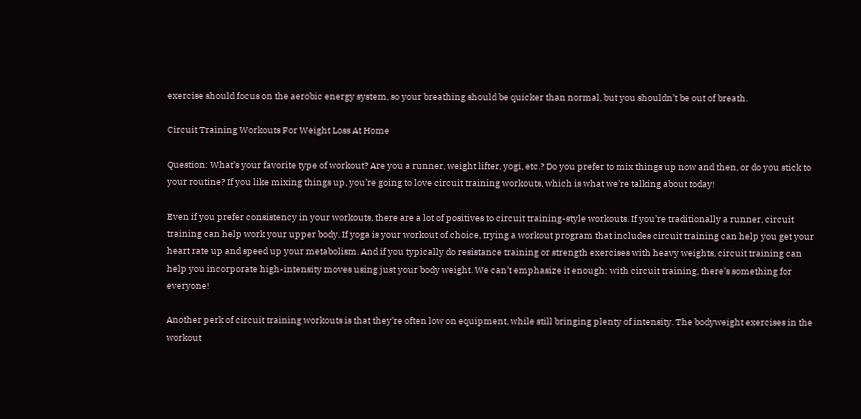exercise should focus on the aerobic energy system, so your breathing should be quicker than normal, but you shouldn’t be out of breath.

Circuit Training Workouts For Weight Loss At Home

Question: What’s your favorite type of workout? Are you a runner, weight lifter, yogi, etc.? Do you prefer to mix things up now and then, or do you stick to your routine? If you like mixing things up, you’re going to love circuit training workouts, which is what we’re talking about today!

Even if you prefer consistency in your workouts, there are a lot of positives to circuit training-style workouts. If you’re traditionally a runner, circuit training can help work your upper body. If yoga is your workout of choice, trying a workout program that includes circuit training can help you get your heart rate up and speed up your metabolism. And if you typically do resistance training or strength exercises with heavy weights, circuit training can help you incorporate high-intensity moves using just your body weight. We can’t emphasize it enough: with circuit training, there’s something for everyone!

Another perk of circuit training workouts is that they’re often low on equipment, while still bringing plenty of intensity. The bodyweight exercises in the workout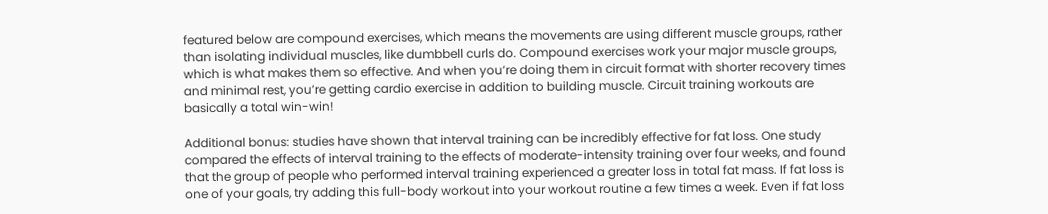featured below are compound exercises, which means the movements are using different muscle groups, rather than isolating individual muscles, like dumbbell curls do. Compound exercises work your major muscle groups, which is what makes them so effective. And when you’re doing them in circuit format with shorter recovery times and minimal rest, you’re getting cardio exercise in addition to building muscle. Circuit training workouts are basically a total win-win!

Additional bonus: studies have shown that interval training can be incredibly effective for fat loss. One study compared the effects of interval training to the effects of moderate-intensity training over four weeks, and found that the group of people who performed interval training experienced a greater loss in total fat mass. If fat loss is one of your goals, try adding this full-body workout into your workout routine a few times a week. Even if fat loss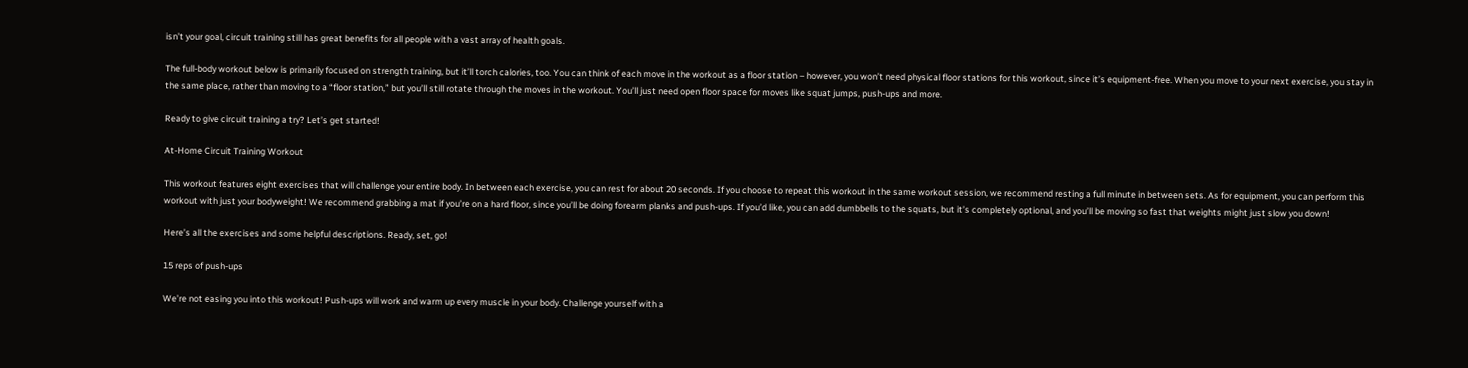isn’t your goal, circuit training still has great benefits for all people with a vast array of health goals.

The full-body workout below is primarily focused on strength training, but it’ll torch calories, too. You can think of each move in the workout as a floor station – however, you won’t need physical floor stations for this workout, since it’s equipment-free. When you move to your next exercise, you stay in the same place, rather than moving to a “floor station,” but you’ll still rotate through the moves in the workout. You’ll just need open floor space for moves like squat jumps, push-ups and more.

Ready to give circuit training a try? Let’s get started!

At-Home Circuit Training Workout

This workout features eight exercises that will challenge your entire body. In between each exercise, you can rest for about 20 seconds. If you choose to repeat this workout in the same workout session, we recommend resting a full minute in between sets. As for equipment, you can perform this workout with just your bodyweight! We recommend grabbing a mat if you’re on a hard floor, since you’ll be doing forearm planks and push-ups. If you’d like, you can add dumbbells to the squats, but it’s completely optional, and you’ll be moving so fast that weights might just slow you down!

Here’s all the exercises and some helpful descriptions. Ready, set, go!

15 reps of push-ups

We’re not easing you into this workout! Push-ups will work and warm up every muscle in your body. Challenge yourself with a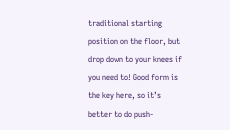traditional starting position on the floor, but drop down to your knees if you need to! Good form is the key here, so it’s better to do push-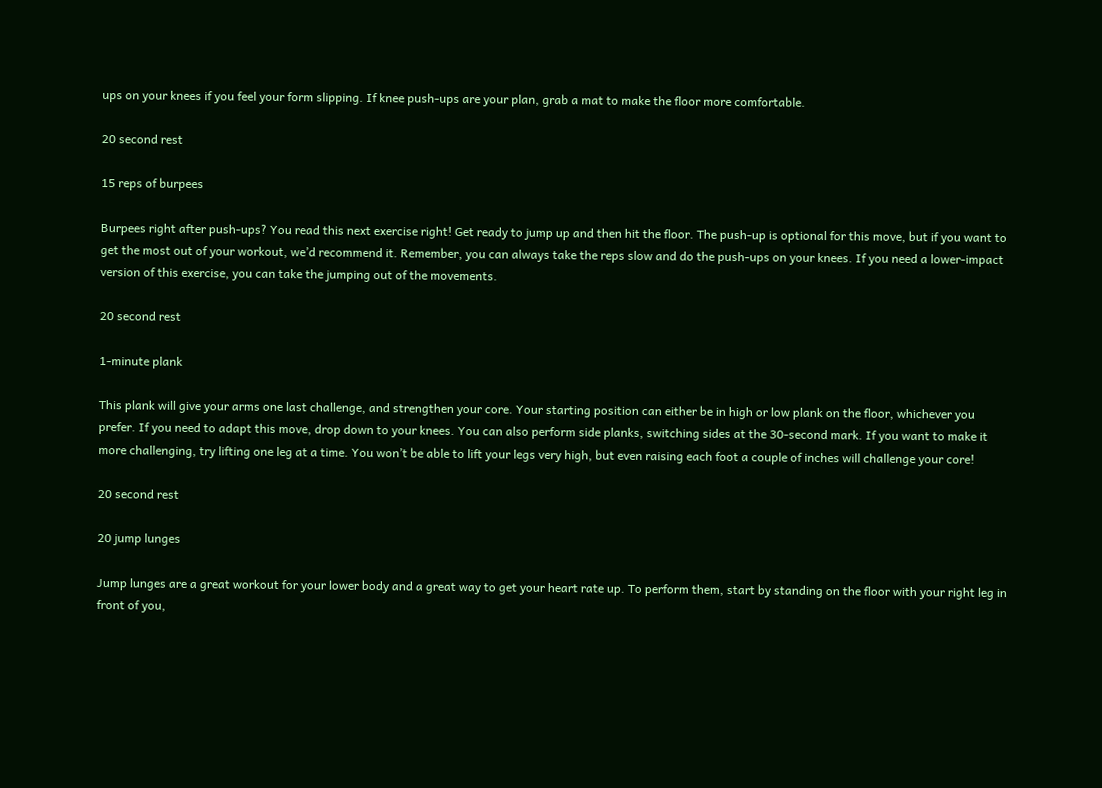ups on your knees if you feel your form slipping. If knee push-ups are your plan, grab a mat to make the floor more comfortable.

20 second rest

15 reps of burpees

Burpees right after push-ups? You read this next exercise right! Get ready to jump up and then hit the floor. The push-up is optional for this move, but if you want to get the most out of your workout, we’d recommend it. Remember, you can always take the reps slow and do the push-ups on your knees. If you need a lower-impact version of this exercise, you can take the jumping out of the movements.

20 second rest

1-minute plank

This plank will give your arms one last challenge, and strengthen your core. Your starting position can either be in high or low plank on the floor, whichever you prefer. If you need to adapt this move, drop down to your knees. You can also perform side planks, switching sides at the 30-second mark. If you want to make it more challenging, try lifting one leg at a time. You won’t be able to lift your legs very high, but even raising each foot a couple of inches will challenge your core!

20 second rest

20 jump lunges

Jump lunges are a great workout for your lower body and a great way to get your heart rate up. To perform them, start by standing on the floor with your right leg in front of you,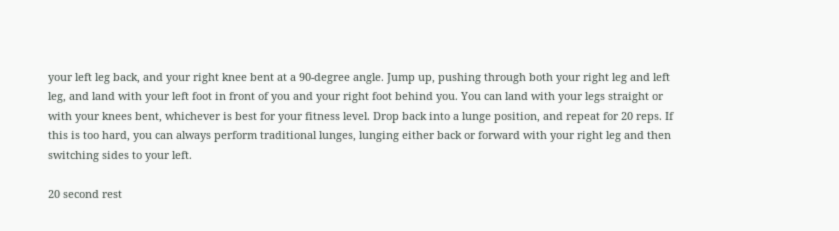your left leg back, and your right knee bent at a 90-degree angle. Jump up, pushing through both your right leg and left leg, and land with your left foot in front of you and your right foot behind you. You can land with your legs straight or with your knees bent, whichever is best for your fitness level. Drop back into a lunge position, and repeat for 20 reps. If this is too hard, you can always perform traditional lunges, lunging either back or forward with your right leg and then switching sides to your left.

20 second rest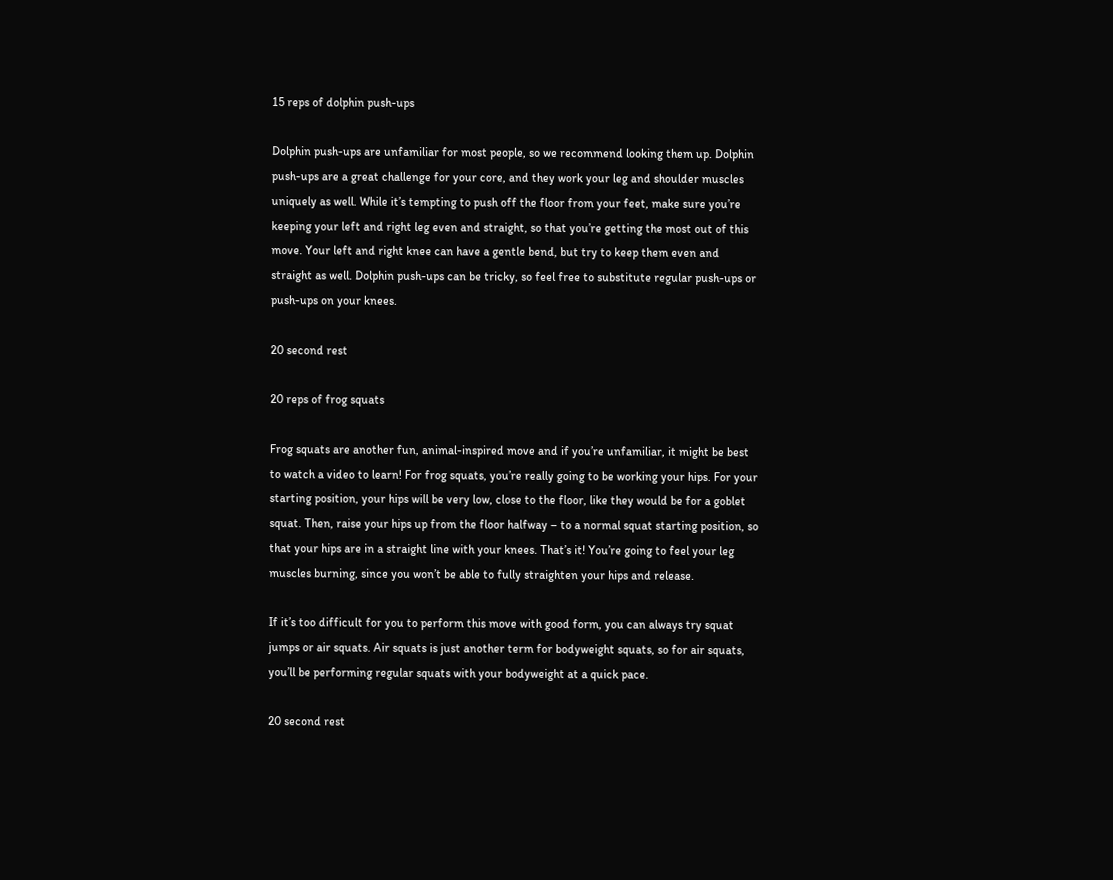15 reps of dolphin push-ups

Dolphin push-ups are unfamiliar for most people, so we recommend looking them up. Dolphin push-ups are a great challenge for your core, and they work your leg and shoulder muscles uniquely as well. While it’s tempting to push off the floor from your feet, make sure you’re keeping your left and right leg even and straight, so that you’re getting the most out of this move. Your left and right knee can have a gentle bend, but try to keep them even and straight as well. Dolphin push-ups can be tricky, so feel free to substitute regular push-ups or push-ups on your knees.

20 second rest

20 reps of frog squats

Frog squats are another fun, animal-inspired move and if you’re unfamiliar, it might be best to watch a video to learn! For frog squats, you’re really going to be working your hips. For your starting position, your hips will be very low, close to the floor, like they would be for a goblet squat. Then, raise your hips up from the floor halfway – to a normal squat starting position, so that your hips are in a straight line with your knees. That’s it! You’re going to feel your leg muscles burning, since you won’t be able to fully straighten your hips and release.

If it’s too difficult for you to perform this move with good form, you can always try squat jumps or air squats. Air squats is just another term for bodyweight squats, so for air squats, you’ll be performing regular squats with your bodyweight at a quick pace.

20 second rest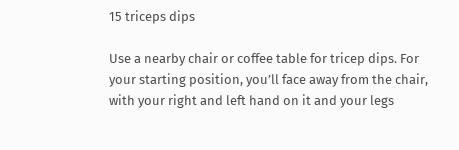15 triceps dips

Use a nearby chair or coffee table for tricep dips. For your starting position, you’ll face away from the chair, with your right and left hand on it and your legs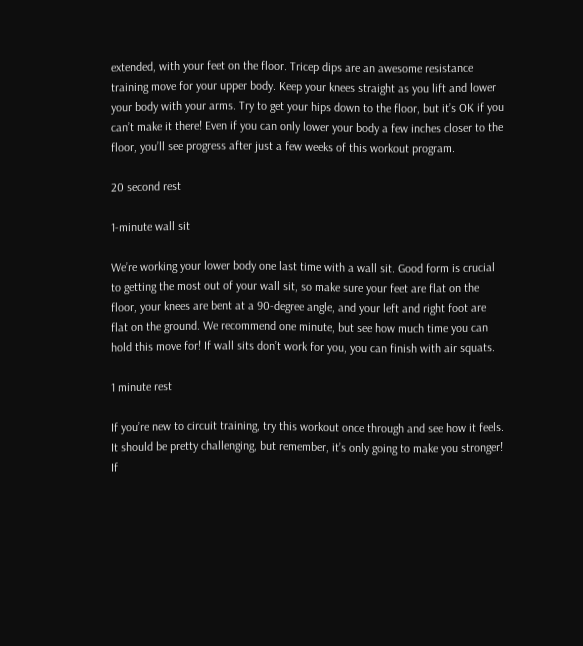extended, with your feet on the floor. Tricep dips are an awesome resistance training move for your upper body. Keep your knees straight as you lift and lower your body with your arms. Try to get your hips down to the floor, but it’s OK if you can’t make it there! Even if you can only lower your body a few inches closer to the floor, you’ll see progress after just a few weeks of this workout program.

20 second rest

1-minute wall sit

We’re working your lower body one last time with a wall sit. Good form is crucial to getting the most out of your wall sit, so make sure your feet are flat on the floor, your knees are bent at a 90-degree angle, and your left and right foot are flat on the ground. We recommend one minute, but see how much time you can hold this move for! If wall sits don’t work for you, you can finish with air squats.

1 minute rest

If you’re new to circuit training, try this workout once through and see how it feels. It should be pretty challenging, but remember, it’s only going to make you stronger! If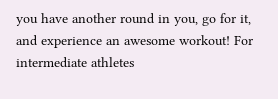you have another round in you, go for it, and experience an awesome workout! For intermediate athletes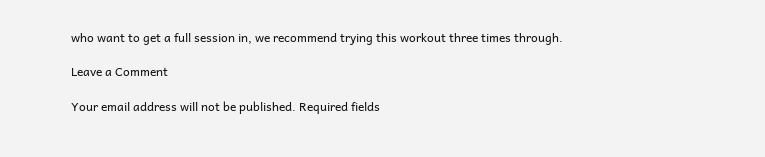who want to get a full session in, we recommend trying this workout three times through.

Leave a Comment

Your email address will not be published. Required fields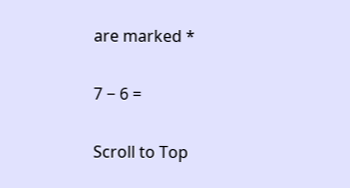are marked *

7 − 6 =

Scroll to Top